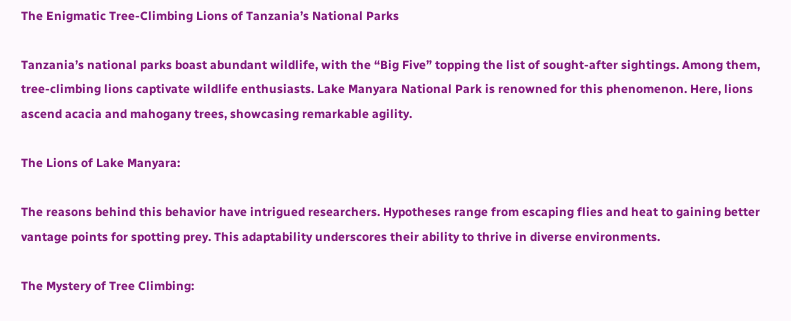The Enigmatic Tree-Climbing Lions of Tanzania’s National Parks

Tanzania’s national parks boast abundant wildlife, with the “Big Five” topping the list of sought-after sightings. Among them, tree-climbing lions captivate wildlife enthusiasts. Lake Manyara National Park is renowned for this phenomenon. Here, lions ascend acacia and mahogany trees, showcasing remarkable agility.

The Lions of Lake Manyara:

The reasons behind this behavior have intrigued researchers. Hypotheses range from escaping flies and heat to gaining better vantage points for spotting prey. This adaptability underscores their ability to thrive in diverse environments.

The Mystery of Tree Climbing: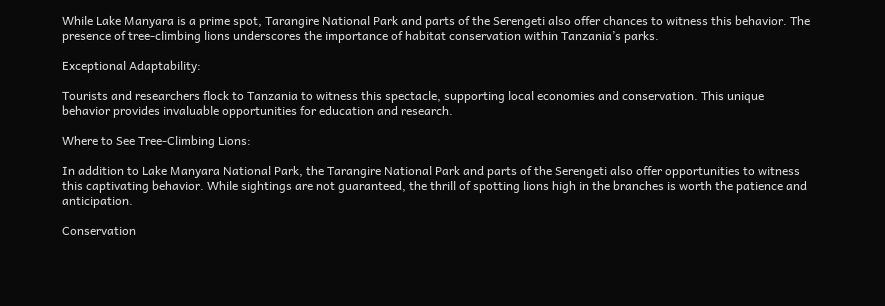While Lake Manyara is a prime spot, Tarangire National Park and parts of the Serengeti also offer chances to witness this behavior. The presence of tree-climbing lions underscores the importance of habitat conservation within Tanzania’s parks.

Exceptional Adaptability:

Tourists and researchers flock to Tanzania to witness this spectacle, supporting local economies and conservation. This unique behavior provides invaluable opportunities for education and research.

Where to See Tree-Climbing Lions:

In addition to Lake Manyara National Park, the Tarangire National Park and parts of the Serengeti also offer opportunities to witness this captivating behavior. While sightings are not guaranteed, the thrill of spotting lions high in the branches is worth the patience and anticipation.

Conservation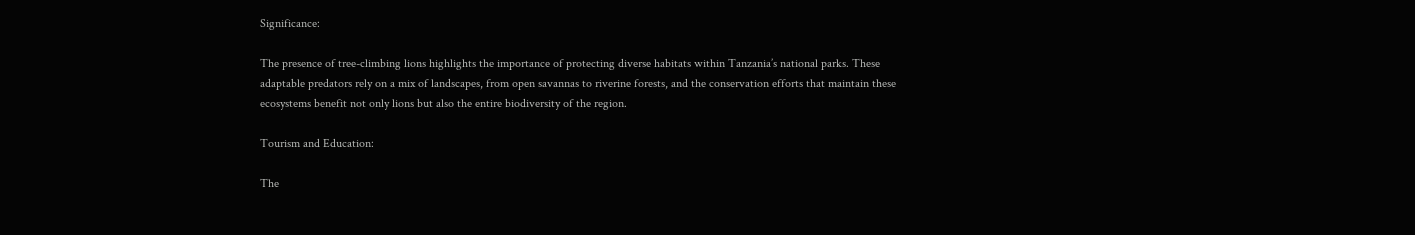Significance:

The presence of tree-climbing lions highlights the importance of protecting diverse habitats within Tanzania’s national parks. These adaptable predators rely on a mix of landscapes, from open savannas to riverine forests, and the conservation efforts that maintain these ecosystems benefit not only lions but also the entire biodiversity of the region.

Tourism and Education:

The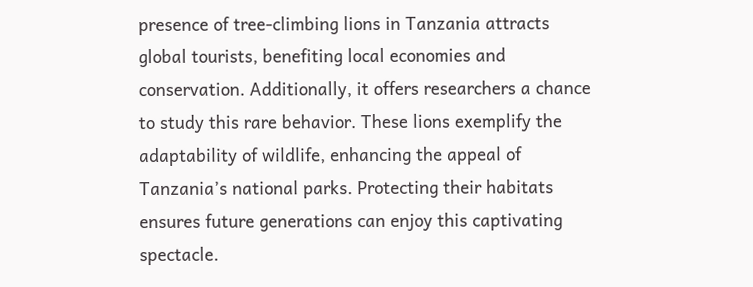presence of tree-climbing lions in Tanzania attracts global tourists, benefiting local economies and conservation. Additionally, it offers researchers a chance to study this rare behavior. These lions exemplify the adaptability of wildlife, enhancing the appeal of Tanzania’s national parks. Protecting their habitats ensures future generations can enjoy this captivating spectacle.